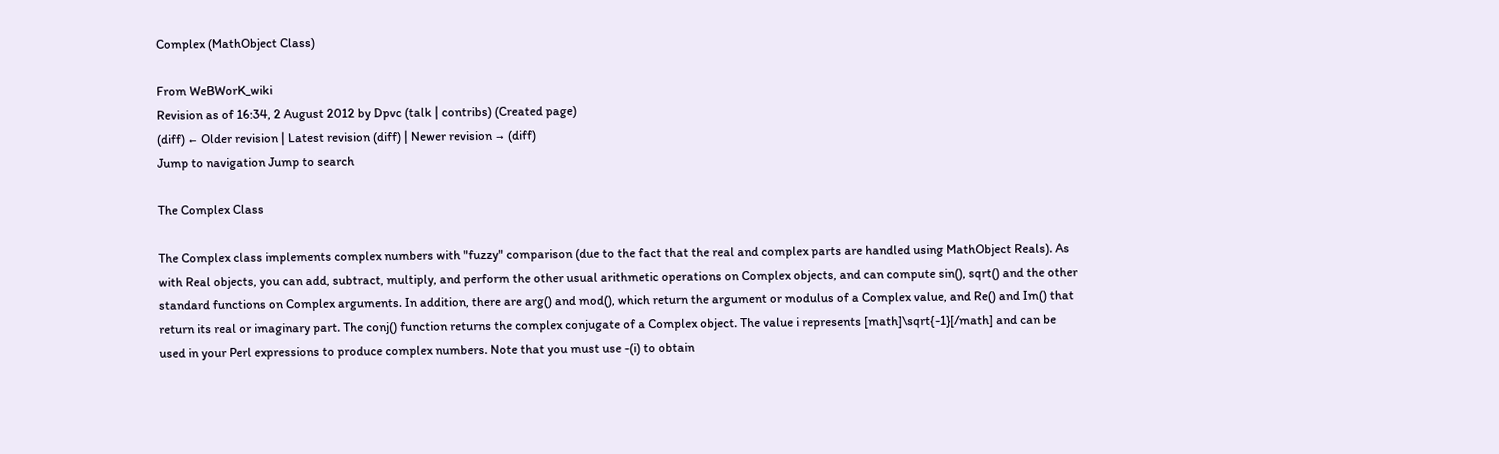Complex (MathObject Class)

From WeBWorK_wiki
Revision as of 16:34, 2 August 2012 by Dpvc (talk | contribs) (Created page)
(diff) ← Older revision | Latest revision (diff) | Newer revision → (diff)
Jump to navigation Jump to search

The Complex Class

The Complex class implements complex numbers with "fuzzy" comparison (due to the fact that the real and complex parts are handled using MathObject Reals). As with Real objects, you can add, subtract, multiply, and perform the other usual arithmetic operations on Complex objects, and can compute sin(), sqrt() and the other standard functions on Complex arguments. In addition, there are arg() and mod(), which return the argument or modulus of a Complex value, and Re() and Im() that return its real or imaginary part. The conj() function returns the complex conjugate of a Complex object. The value i represents [math]\sqrt{-1}[/math] and can be used in your Perl expressions to produce complex numbers. Note that you must use -(i) to obtain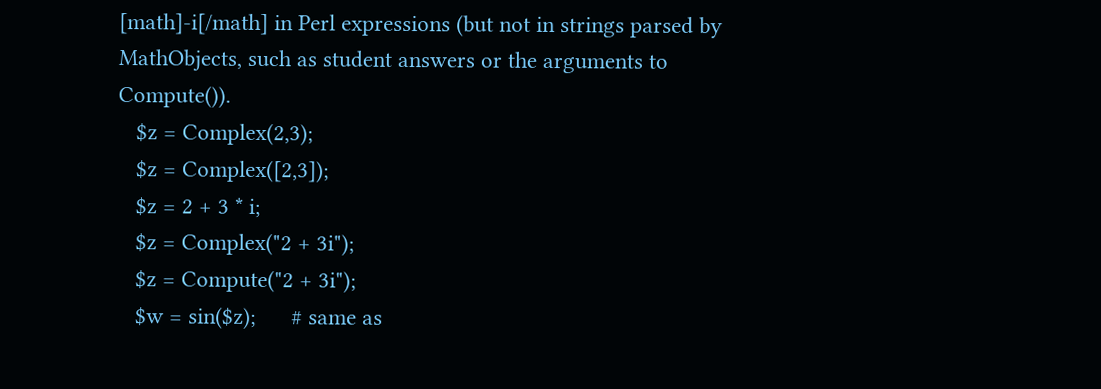[math]-i[/math] in Perl expressions (but not in strings parsed by MathObjects, such as student answers or the arguments to Compute()).
   $z = Complex(2,3);
   $z = Complex([2,3]);
   $z = 2 + 3 * i;
   $z = Complex("2 + 3i");
   $z = Compute("2 + 3i");
   $w = sin($z);      # same as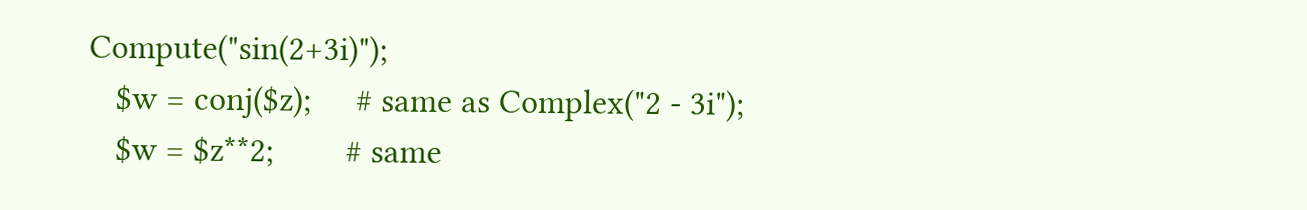Compute("sin(2+3i)");
   $w = conj($z);     # same as Complex("2 - 3i");
   $w = $z**2;        # same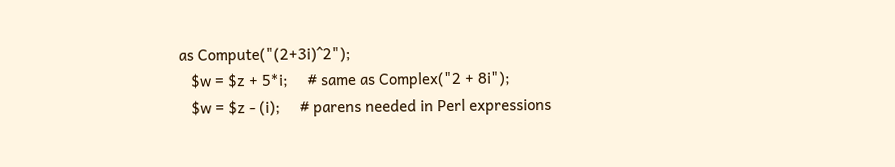as Compute("(2+3i)^2");
   $w = $z + 5*i;     # same as Complex("2 + 8i");
   $w = $z - (i);     # parens needed in Perl expressions